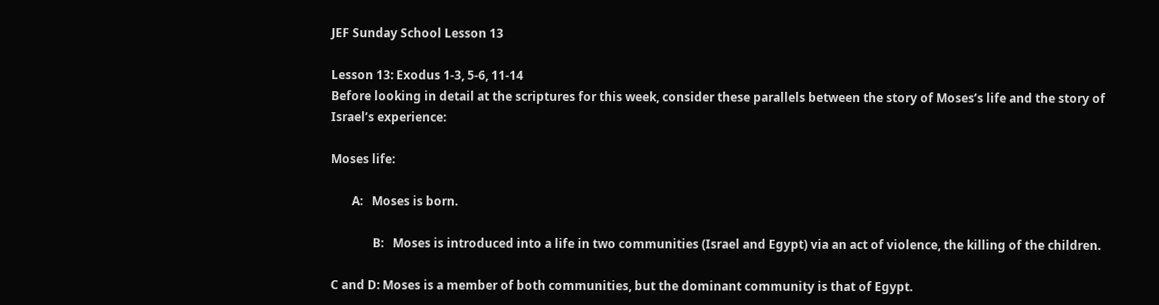JEF Sunday School Lesson 13

Lesson 13: Exodus 1-3, 5-6, 11-14
Before looking in detail at the scriptures for this week, consider these parallels between the story of Moses’s life and the story of Israel’s experience:

Moses life:

       A:   Moses is born.

              B:   Moses is introduced into a life in two communities (Israel and Egypt) via an act of violence, the killing of the children.

C and D: Moses is a member of both communities, but the dominant community is that of Egypt.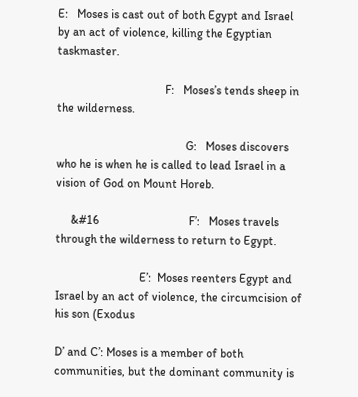E:   Moses is cast out of both Egypt and Israel by an act of violence, killing the Egyptian taskmaster.

                                    F:   Moses’s tends sheep in the wilderness.

                                           G:   Moses discovers who he is when he is called to lead Israel in a vision of God on Mount Horeb.

     &#16                              F’:   Moses travels through the wilderness to return to Egypt.

                            E’:  Moses reenters Egypt and Israel by an act of violence, the circumcision of his son (Exodus

D’ and C’: Moses is a member of both communities, but the dominant community is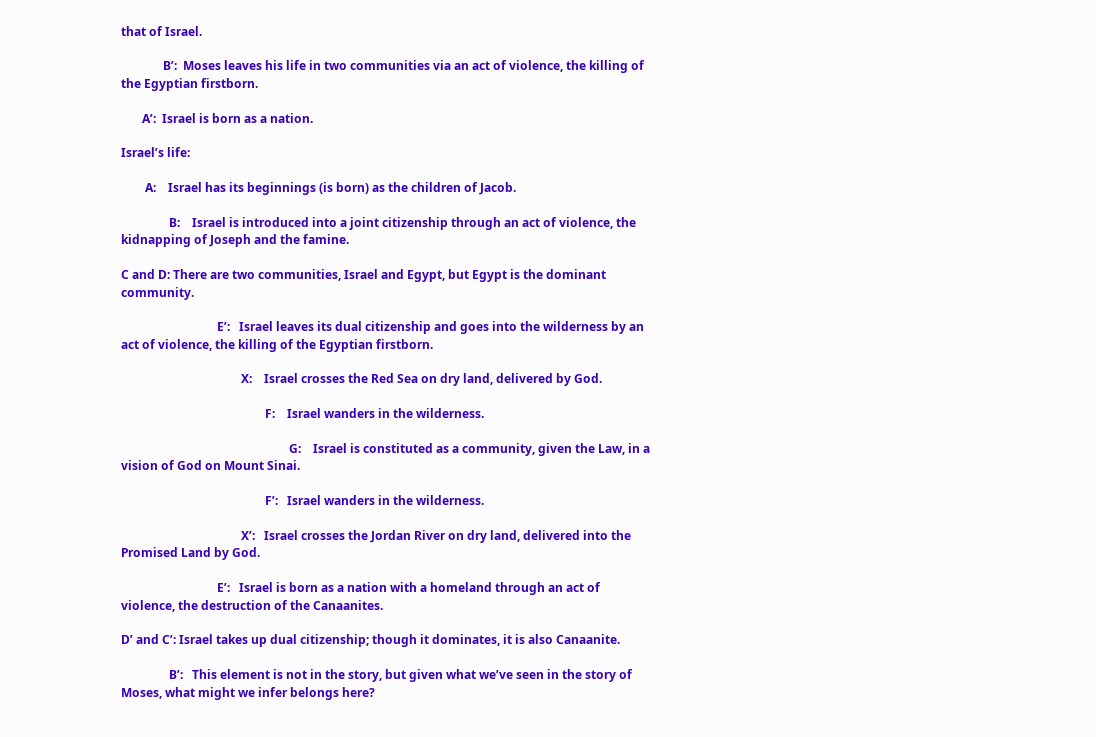that of Israel.

              B’:  Moses leaves his life in two communities via an act of violence, the killing of the Egyptian firstborn.

       A’:  Israel is born as a nation.

Israel’s life:

        A:    Israel has its beginnings (is born) as the children of Jacob.

                B:    Israel is introduced into a joint citizenship through an act of violence, the kidnapping of Joseph and the famine.

C and D: There are two communities, Israel and Egypt, but Egypt is the dominant community.

                                E’:   Israel leaves its dual citizenship and goes into the wilderness by an act of violence, the killing of the Egyptian firstborn.

                                        X:    Israel crosses the Red Sea on dry land, delivered by God.

                                                F:    Israel wanders in the wilderness.

                                                        G:    Israel is constituted as a community, given the Law, in a vision of God on Mount Sinai.

                                                F’:   Israel wanders in the wilderness.

                                        X’:   Israel crosses the Jordan River on dry land, delivered into the Promised Land by God.

                                E’:   Israel is born as a nation with a homeland through an act of violence, the destruction of the Canaanites.

D’ and C’: Israel takes up dual citizenship; though it dominates, it is also Canaanite.

                B’:   This element is not in the story, but given what we’ve seen in the story of Moses, what might we infer belongs here?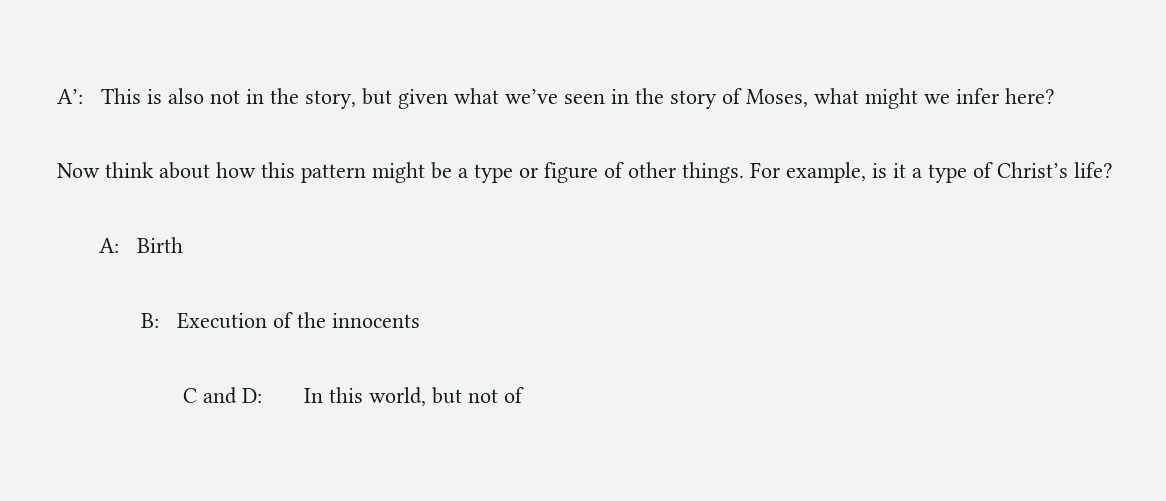A’:   This is also not in the story, but given what we’ve seen in the story of Moses, what might we infer here?

Now think about how this pattern might be a type or figure of other things. For example, is it a type of Christ’s life?

       A:   Birth

              B:   Execution of the innocents

                     C and D:       In this world, but not of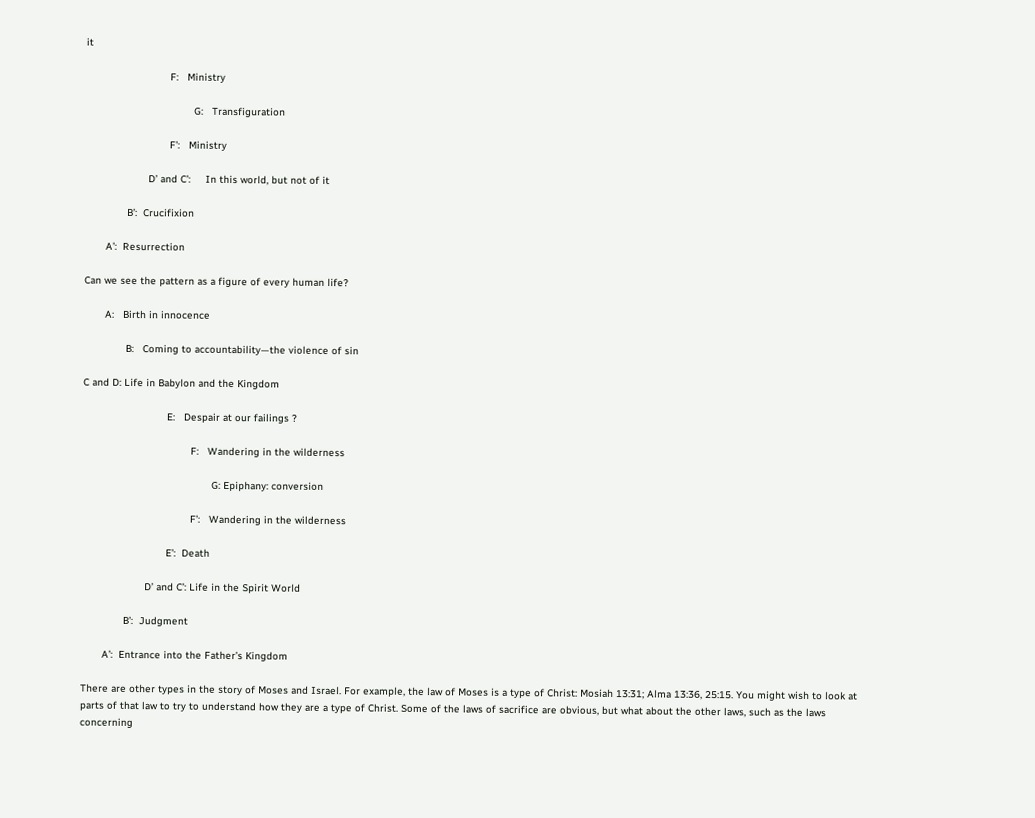it

                            F:   Ministry

                                    G:   Transfiguration

                            F’:   Ministry

                     D’ and C’:     In this world, but not of it

              B’:  Crucifixion

       A’:  Resurrection

Can we see the pattern as a figure of every human life?

       A:   Birth in innocence

              B:   Coming to accountability—the violence of sin

C and D: Life in Babylon and the Kingdom

                            E:   Despair at our failings ?

                                    F:   Wandering in the wilderness

                                           G: Epiphany: conversion

                                    F’:   Wandering in the wilderness

                            E’:  Death

                     D’ and C’: Life in the Spirit World

              B’:  Judgment

       A’:  Entrance into the Father’s Kingdom

There are other types in the story of Moses and Israel. For example, the law of Moses is a type of Christ: Mosiah 13:31; Alma 13:36, 25:15. You might wish to look at parts of that law to try to understand how they are a type of Christ. Some of the laws of sacrifice are obvious, but what about the other laws, such as the laws concerning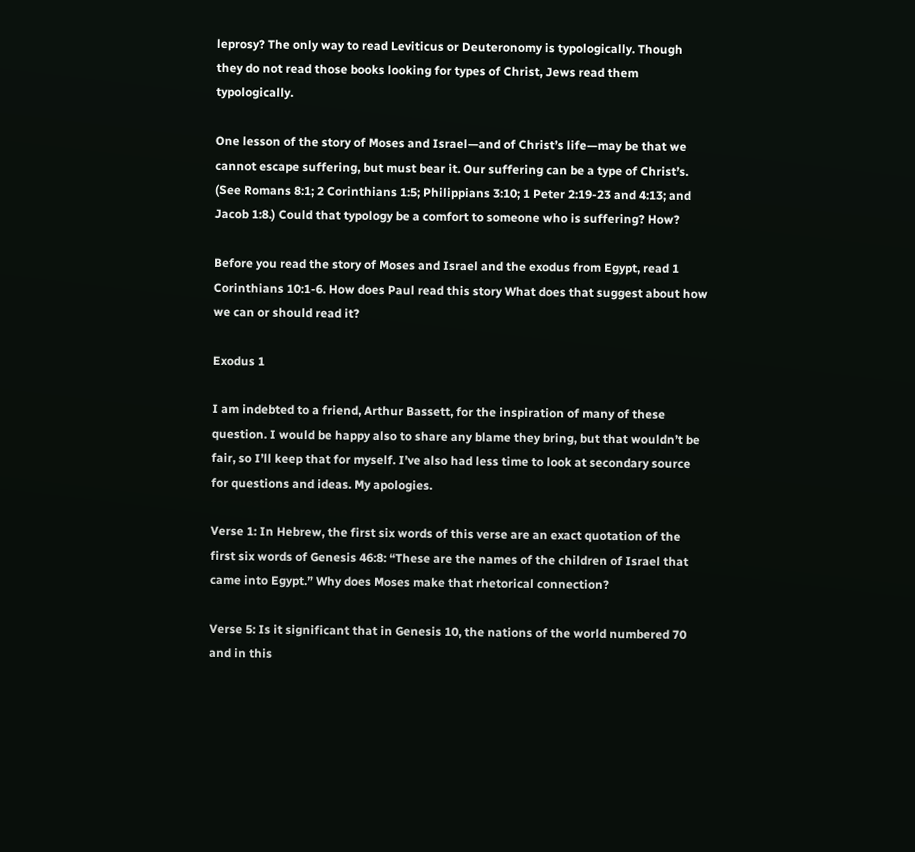leprosy? The only way to read Leviticus or Deuteronomy is typologically. Though they do not read those books looking for types of Christ, Jews read them typologically.

One lesson of the story of Moses and Israel—and of Christ’s life—may be that we cannot escape suffering, but must bear it. Our suffering can be a type of Christ’s. (See Romans 8:1; 2 Corinthians 1:5; Philippians 3:10; 1 Peter 2:19-23 and 4:13; and Jacob 1:8.) Could that typology be a comfort to someone who is suffering? How?

Before you read the story of Moses and Israel and the exodus from Egypt, read 1 Corinthians 10:1-6. How does Paul read this story What does that suggest about how we can or should read it?

Exodus 1

I am indebted to a friend, Arthur Bassett, for the inspiration of many of these question. I would be happy also to share any blame they bring, but that wouldn’t be fair, so I’ll keep that for myself. I’ve also had less time to look at secondary source for questions and ideas. My apologies.

Verse 1: In Hebrew, the first six words of this verse are an exact quotation of the first six words of Genesis 46:8: “These are the names of the children of Israel that came into Egypt.” Why does Moses make that rhetorical connection?

Verse 5: Is it significant that in Genesis 10, the nations of the world numbered 70 and in this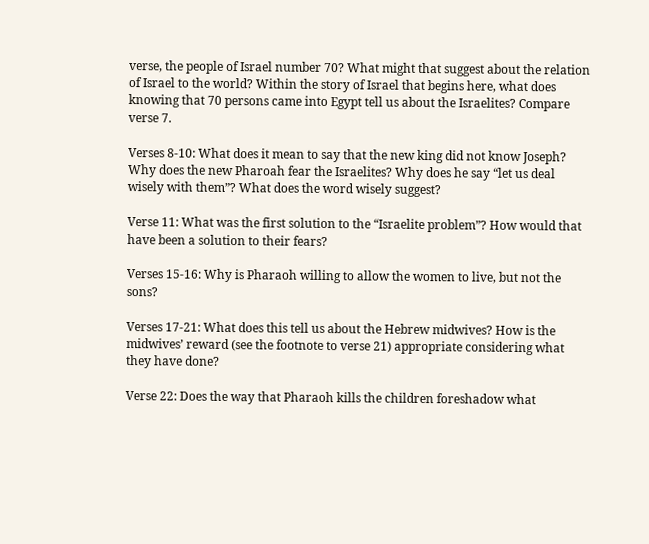verse, the people of Israel number 70? What might that suggest about the relation of Israel to the world? Within the story of Israel that begins here, what does knowing that 70 persons came into Egypt tell us about the Israelites? Compare verse 7.

Verses 8-10: What does it mean to say that the new king did not know Joseph? Why does the new Pharoah fear the Israelites? Why does he say “let us deal wisely with them”? What does the word wisely suggest?

Verse 11: What was the first solution to the “Israelite problem”? How would that have been a solution to their fears?

Verses 15-16: Why is Pharaoh willing to allow the women to live, but not the sons?

Verses 17-21: What does this tell us about the Hebrew midwives? How is the midwives’ reward (see the footnote to verse 21) appropriate considering what they have done?

Verse 22: Does the way that Pharaoh kills the children foreshadow what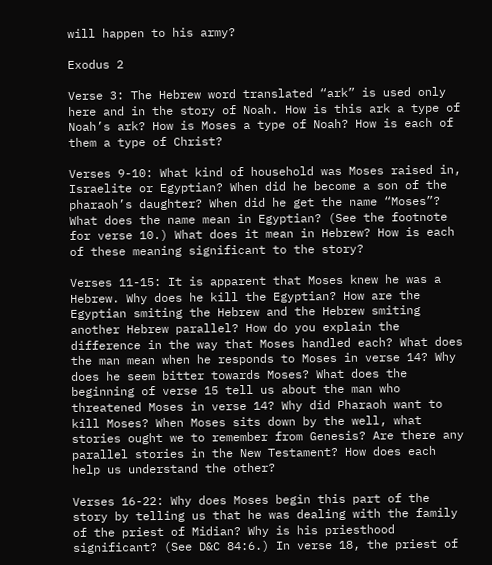will happen to his army?

Exodus 2

Verse 3: The Hebrew word translated “ark” is used only here and in the story of Noah. How is this ark a type of Noah’s ark? How is Moses a type of Noah? How is each of them a type of Christ?

Verses 9-10: What kind of household was Moses raised in, Israelite or Egyptian? When did he become a son of the pharaoh’s daughter? When did he get the name “Moses”? What does the name mean in Egyptian? (See the footnote for verse 10.) What does it mean in Hebrew? How is each of these meaning significant to the story?

Verses 11-15: It is apparent that Moses knew he was a Hebrew. Why does he kill the Egyptian? How are the Egyptian smiting the Hebrew and the Hebrew smiting another Hebrew parallel? How do you explain the difference in the way that Moses handled each? What does the man mean when he responds to Moses in verse 14? Why does he seem bitter towards Moses? What does the beginning of verse 15 tell us about the man who threatened Moses in verse 14? Why did Pharaoh want to kill Moses? When Moses sits down by the well, what stories ought we to remember from Genesis? Are there any parallel stories in the New Testament? How does each help us understand the other?

Verses 16-22: Why does Moses begin this part of the story by telling us that he was dealing with the family of the priest of Midian? Why is his priesthood significant? (See D&C 84:6.) In verse 18, the priest of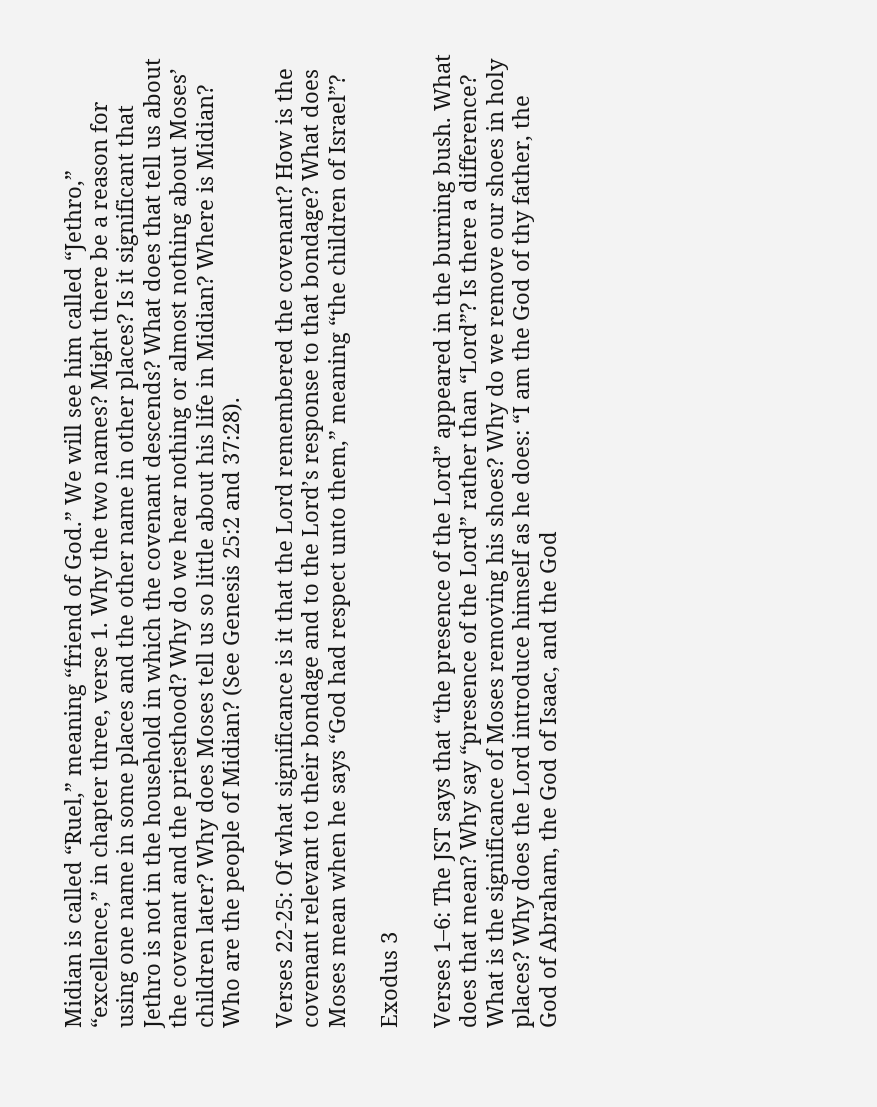Midian is called “Ruel,” meaning “friend of God.” We will see him called “Jethro,” “excellence,” in chapter three, verse 1. Why the two names? Might there be a reason for using one name in some places and the other name in other places? Is it significant that Jethro is not in the household in which the covenant descends? What does that tell us about the covenant and the priesthood? Why do we hear nothing or almost nothing about Moses’ children later? Why does Moses tell us so little about his life in Midian? Where is Midian? Who are the people of Midian? (See Genesis 25:2 and 37:28).

Verses 22-25: Of what significance is it that the Lord remembered the covenant? How is the covenant relevant to their bondage and to the Lord’s response to that bondage? What does Moses mean when he says “God had respect unto them,” meaning “the children of Israel”?

Exodus 3

Verses 1–6: The JST says that “the presence of the Lord” appeared in the burning bush. What does that mean? Why say “presence of the Lord” rather than “Lord”? Is there a difference? What is the significance of Moses removing his shoes? Why do we remove our shoes in holy places? Why does the Lord introduce himself as he does: “I am the God of thy father, the God of Abraham, the God of Isaac, and the God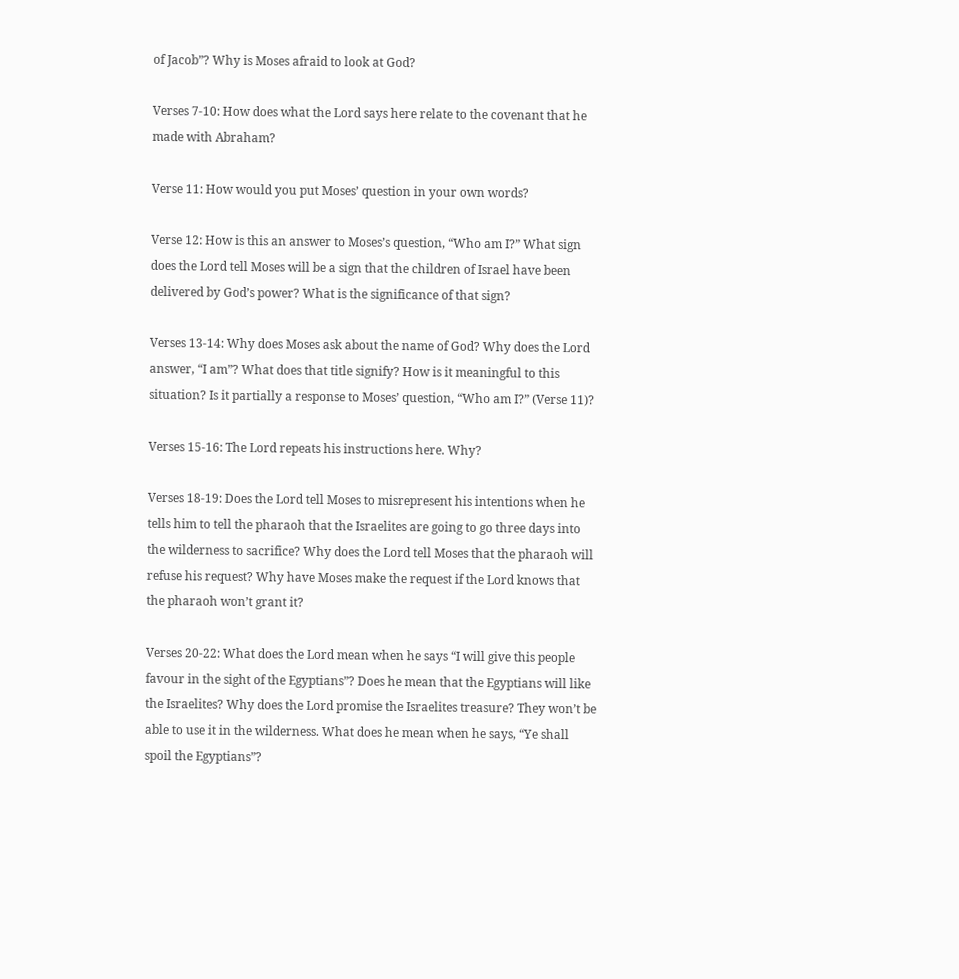of Jacob”? Why is Moses afraid to look at God?

Verses 7-10: How does what the Lord says here relate to the covenant that he made with Abraham?

Verse 11: How would you put Moses’ question in your own words?

Verse 12: How is this an answer to Moses’s question, “Who am I?” What sign does the Lord tell Moses will be a sign that the children of Israel have been delivered by God’s power? What is the significance of that sign?

Verses 13-14: Why does Moses ask about the name of God? Why does the Lord answer, “I am”? What does that title signify? How is it meaningful to this situation? Is it partially a response to Moses’ question, “Who am I?” (Verse 11)?

Verses 15-16: The Lord repeats his instructions here. Why?

Verses 18-19: Does the Lord tell Moses to misrepresent his intentions when he tells him to tell the pharaoh that the Israelites are going to go three days into the wilderness to sacrifice? Why does the Lord tell Moses that the pharaoh will refuse his request? Why have Moses make the request if the Lord knows that the pharaoh won’t grant it?

Verses 20-22: What does the Lord mean when he says “I will give this people favour in the sight of the Egyptians”? Does he mean that the Egyptians will like the Israelites? Why does the Lord promise the Israelites treasure? They won’t be able to use it in the wilderness. What does he mean when he says, “Ye shall spoil the Egyptians”?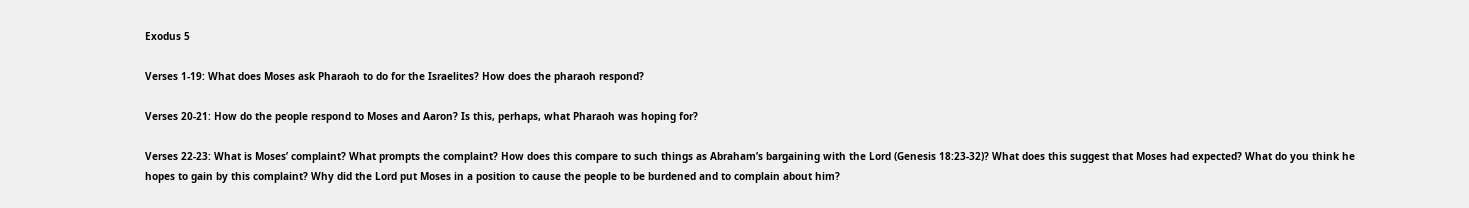Exodus 5

Verses 1-19: What does Moses ask Pharaoh to do for the Israelites? How does the pharaoh respond?

Verses 20-21: How do the people respond to Moses and Aaron? Is this, perhaps, what Pharaoh was hoping for?

Verses 22-23: What is Moses’ complaint? What prompts the complaint? How does this compare to such things as Abraham’s bargaining with the Lord (Genesis 18:23-32)? What does this suggest that Moses had expected? What do you think he hopes to gain by this complaint? Why did the Lord put Moses in a position to cause the people to be burdened and to complain about him?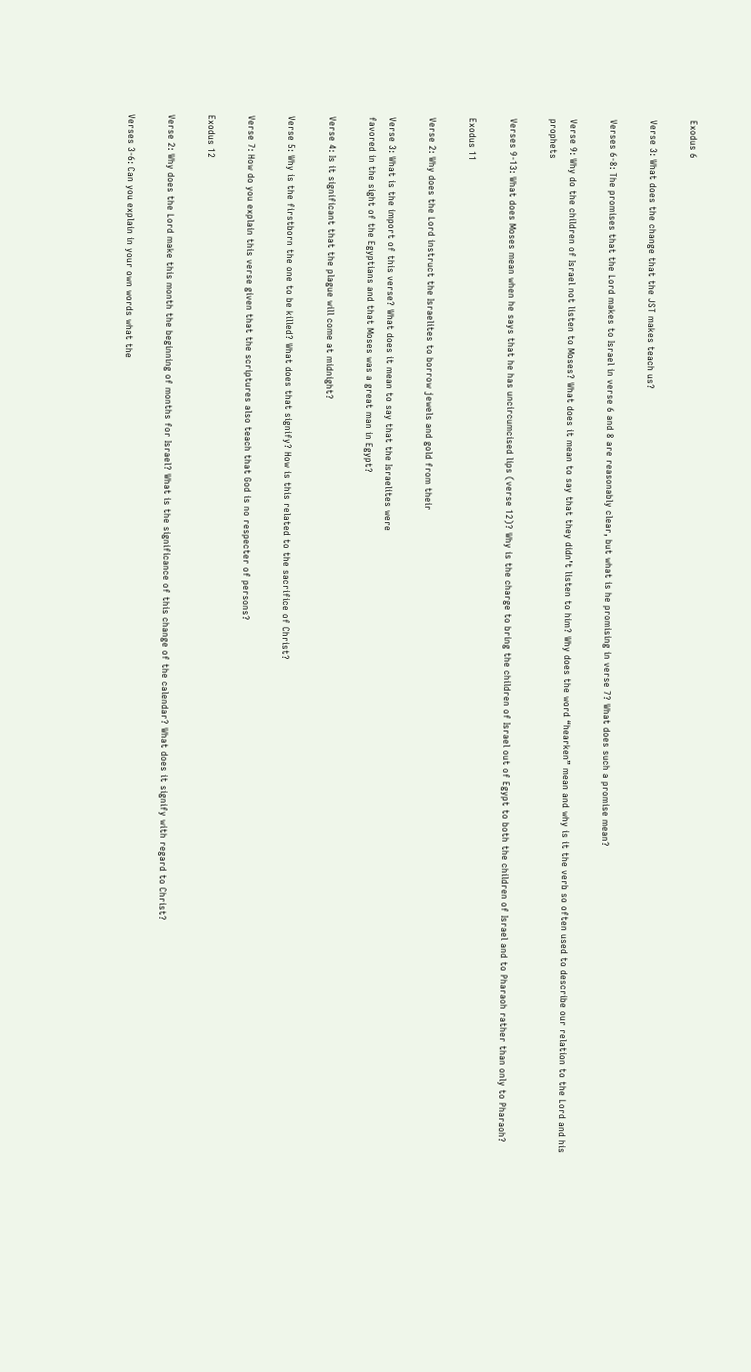Exodus 6

Verse 3: What does the change that the JST makes teach us?

Verses 6-8: The promises that the Lord makes to Israel in verse 6 and 8 are reasonably clear, but what is he promising in verse 7? What does such a promise mean?

Verse 9: Why do the children of Israel not listen to Moses? What does it mean to say that they didn’t listen to him? Why does the word “hearken” mean and why is it the verb so often used to describe our relation to the Lord and his prophets

Verses 9-13: What does Moses mean when he says that he has uncircumcised lips (verse 12)? Why is the charge to bring the children of Israel out of Egypt to both the children of Israel and to Pharaoh rather than only to Pharaoh?

Exodus 11

Verse 2: Why does the Lord instruct the Israelites to borrow jewels and gold from their

Verse 3: What is the import of this verse? What does it mean to say that the Israelites were
favored in the sight of the Egyptians and that Moses was a great man in Egypt?

Verse 4: Is it significant that the plague will come at midnight?

Verse 5: Why is the firstborn the one to be killed? What does that signify? How is this related to the sacrifice of Christ?

Verse 7: How do you explain this verse given that the scriptures also teach that God is no respecter of persons?

Exodus 12

Verse 2: Why does the Lord make this month the beginning of months for Israel? What is the significance of this change of the calendar? What does it signify with regard to Christ?

Verses 3-6: Can you explain in your own words what the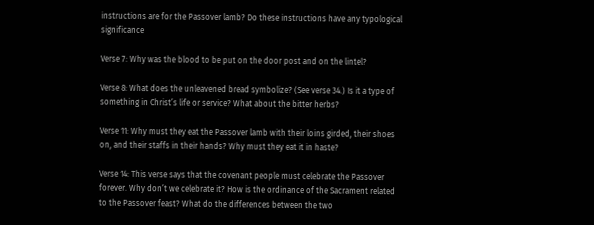instructions are for the Passover lamb? Do these instructions have any typological significance

Verse 7: Why was the blood to be put on the door post and on the lintel?

Verse 8: What does the unleavened bread symbolize? (See verse 34.) Is it a type of something in Christ’s life or service? What about the bitter herbs?

Verse 11: Why must they eat the Passover lamb with their loins girded, their shoes on, and their staffs in their hands? Why must they eat it in haste?

Verse 14: This verse says that the covenant people must celebrate the Passover forever. Why don’t we celebrate it? How is the ordinance of the Sacrament related to the Passover feast? What do the differences between the two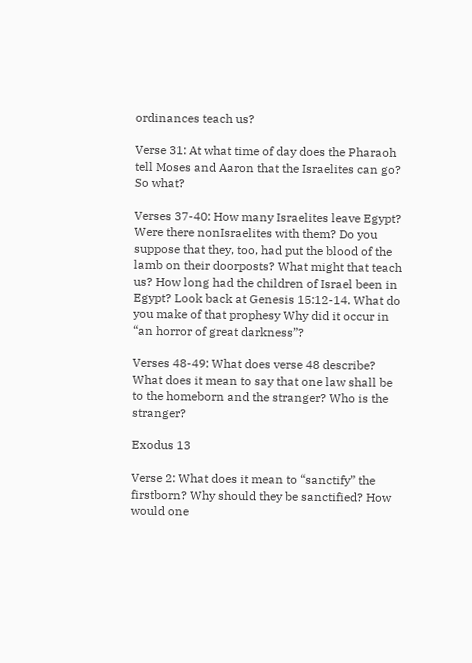ordinances teach us?

Verse 31: At what time of day does the Pharaoh tell Moses and Aaron that the Israelites can go? So what?

Verses 37-40: How many Israelites leave Egypt? Were there nonIsraelites with them? Do you suppose that they, too, had put the blood of the lamb on their doorposts? What might that teach us? How long had the children of Israel been in Egypt? Look back at Genesis 15:12-14. What do you make of that prophesy Why did it occur in “an horror of great darkness”?

Verses 48-49: What does verse 48 describe? What does it mean to say that one law shall be to the homeborn and the stranger? Who is the stranger?

Exodus 13

Verse 2: What does it mean to “sanctify” the firstborn? Why should they be sanctified? How would one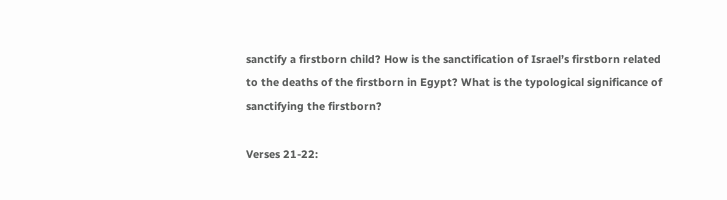sanctify a firstborn child? How is the sanctification of Israel’s firstborn related to the deaths of the firstborn in Egypt? What is the typological significance of sanctifying the firstborn?

Verses 21-22: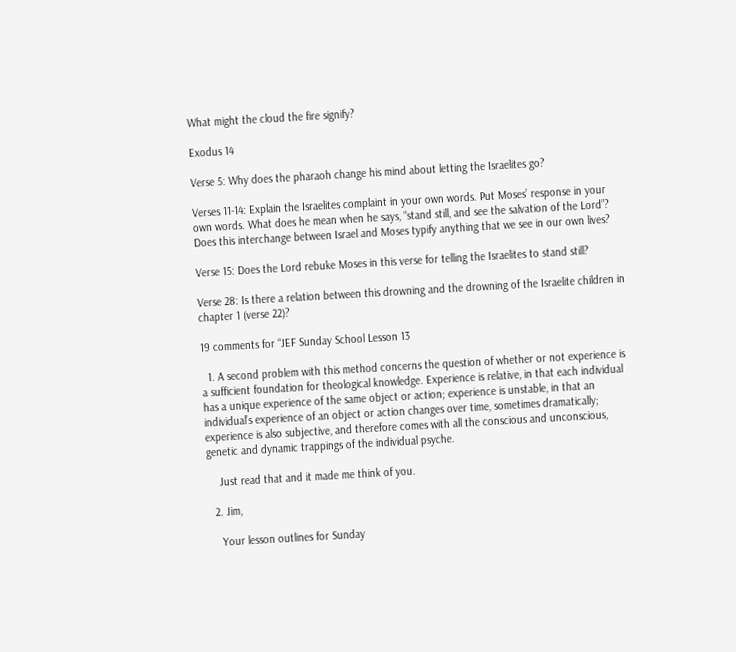What might the cloud the fire signify?

Exodus 14

Verse 5: Why does the pharaoh change his mind about letting the Israelites go?

Verses 11-14: Explain the Israelites complaint in your own words. Put Moses’ response in your
own words. What does he mean when he says, “stand still, and see the salvation of the Lord”? Does this interchange between Israel and Moses typify anything that we see in our own lives?

Verse 15: Does the Lord rebuke Moses in this verse for telling the Israelites to stand still?

Verse 28: Is there a relation between this drowning and the drowning of the Israelite children in chapter 1 (verse 22)?

19 comments for “JEF Sunday School Lesson 13

  1. A second problem with this method concerns the question of whether or not experience is a sufficient foundation for theological knowledge. Experience is relative, in that each individual has a unique experience of the same object or action; experience is unstable, in that an individual’s experience of an object or action changes over time, sometimes dramatically; experience is also subjective, and therefore comes with all the conscious and unconscious, genetic and dynamic trappings of the individual psyche.

    Just read that and it made me think of you.

  2. Jim,

    Your lesson outlines for Sunday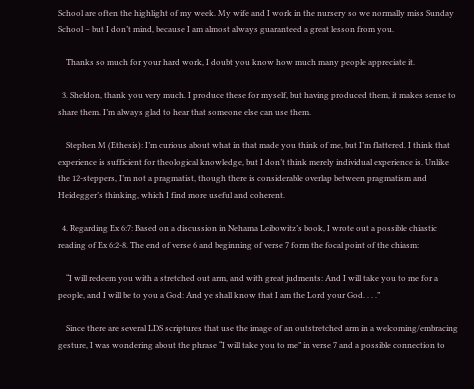School are often the highlight of my week. My wife and I work in the nursery so we normally miss Sunday School – but I don’t mind, because I am almost always guaranteed a great lesson from you.

    Thanks so much for your hard work, I doubt you know how much many people appreciate it.

  3. Sheldon, thank you very much. I produce these for myself, but having produced them, it makes sense to share them. I’m always glad to hear that someone else can use them.

    Stephen M (Ethesis): I’m curious about what in that made you think of me, but I’m flattered. I think that experience is sufficient for theological knowledge, but I don’t think merely individual experience is. Unlike the 12-steppers, I’m not a pragmatist, though there is considerable overlap between pragmatism and Heidegger’s thinking, which I find more useful and coherent.

  4. Regarding Ex 6:7: Based on a discussion in Nehama Leibowitz’s book, I wrote out a possible chiastic reading of Ex 6:2-8. The end of verse 6 and beginning of verse 7 form the focal point of the chiasm:

    “I will redeem you with a stretched out arm, and with great judments: And I will take you to me for a people, and I will be to you a God: And ye shall know that I am the Lord your God. . . .”

    Since there are several LDS scriptures that use the image of an outstretched arm in a welcoming/embracing gesture, I was wondering about the phrase “I will take you to me” in verse 7 and a possible connection to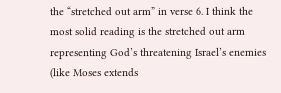the “stretched out arm” in verse 6. I think the most solid reading is the stretched out arm representing God’s threatening Israel’s enemies (like Moses extends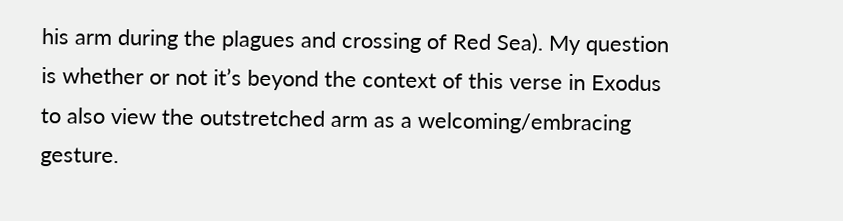his arm during the plagues and crossing of Red Sea). My question is whether or not it’s beyond the context of this verse in Exodus to also view the outstretched arm as a welcoming/embracing gesture.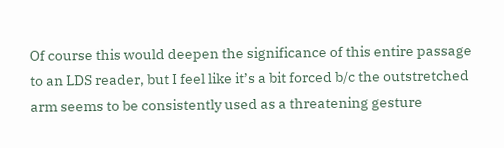Of course this would deepen the significance of this entire passage to an LDS reader, but I feel like it’s a bit forced b/c the outstretched arm seems to be consistently used as a threatening gesture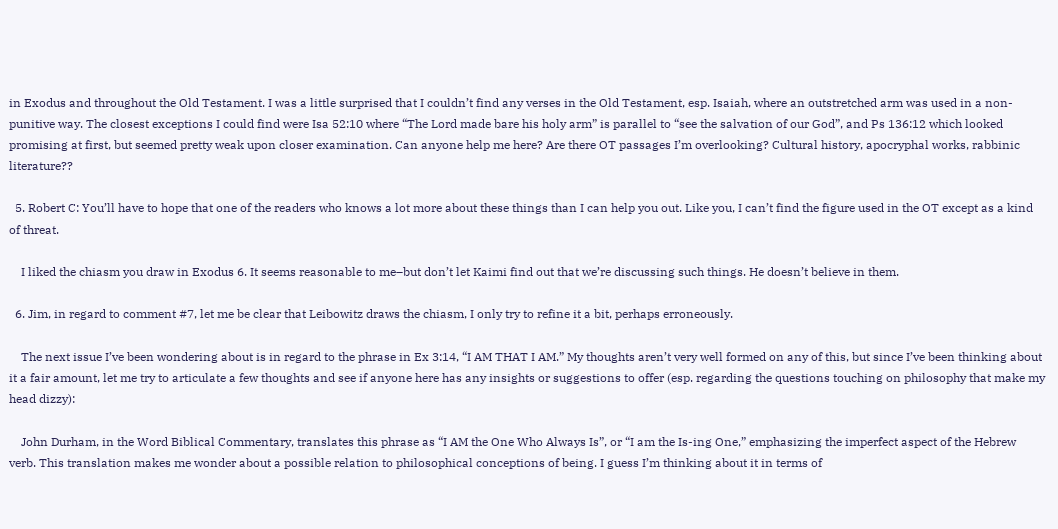in Exodus and throughout the Old Testament. I was a little surprised that I couldn’t find any verses in the Old Testament, esp. Isaiah, where an outstretched arm was used in a non-punitive way. The closest exceptions I could find were Isa 52:10 where “The Lord made bare his holy arm” is parallel to “see the salvation of our God”, and Ps 136:12 which looked promising at first, but seemed pretty weak upon closer examination. Can anyone help me here? Are there OT passages I’m overlooking? Cultural history, apocryphal works, rabbinic literature??

  5. Robert C: You’ll have to hope that one of the readers who knows a lot more about these things than I can help you out. Like you, I can’t find the figure used in the OT except as a kind of threat.

    I liked the chiasm you draw in Exodus 6. It seems reasonable to me–but don’t let Kaimi find out that we’re discussing such things. He doesn’t believe in them.

  6. Jim, in regard to comment #7, let me be clear that Leibowitz draws the chiasm, I only try to refine it a bit, perhaps erroneously.

    The next issue I’ve been wondering about is in regard to the phrase in Ex 3:14, “I AM THAT I AM.” My thoughts aren’t very well formed on any of this, but since I’ve been thinking about it a fair amount, let me try to articulate a few thoughts and see if anyone here has any insights or suggestions to offer (esp. regarding the questions touching on philosophy that make my head dizzy):

    John Durham, in the Word Biblical Commentary, translates this phrase as “I AM the One Who Always Is”, or “I am the Is-ing One,” emphasizing the imperfect aspect of the Hebrew verb. This translation makes me wonder about a possible relation to philosophical conceptions of being. I guess I’m thinking about it in terms of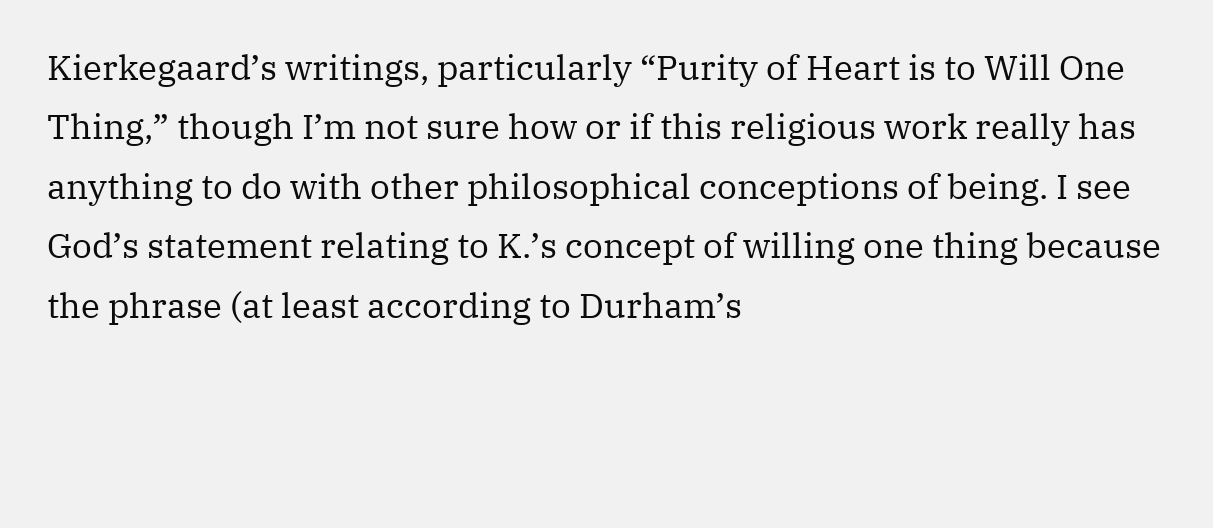Kierkegaard’s writings, particularly “Purity of Heart is to Will One Thing,” though I’m not sure how or if this religious work really has anything to do with other philosophical conceptions of being. I see God’s statement relating to K.’s concept of willing one thing because the phrase (at least according to Durham’s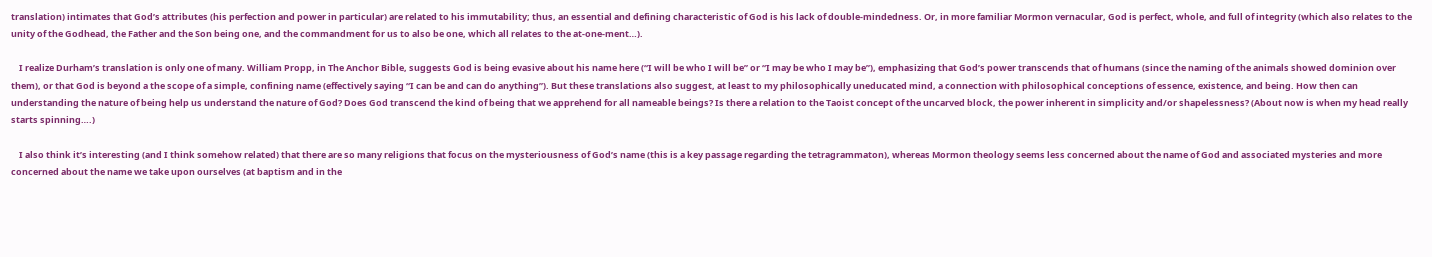translation) intimates that God’s attributes (his perfection and power in particular) are related to his immutability; thus, an essential and defining characteristic of God is his lack of double-mindedness. Or, in more familiar Mormon vernacular, God is perfect, whole, and full of integrity (which also relates to the unity of the Godhead, the Father and the Son being one, and the commandment for us to also be one, which all relates to the at-one-ment…).

    I realize Durham’s translation is only one of many. William Propp, in The Anchor Bible, suggests God is being evasive about his name here (“I will be who I will be” or “I may be who I may be”), emphasizing that God’s power transcends that of humans (since the naming of the animals showed dominion over them), or that God is beyond a the scope of a simple, confining name (effectively saying “I can be and can do anything”). But these translations also suggest, at least to my philosophically uneducated mind, a connection with philosophical conceptions of essence, existence, and being. How then can understanding the nature of being help us understand the nature of God? Does God transcend the kind of being that we apprehend for all nameable beings? Is there a relation to the Taoist concept of the uncarved block, the power inherent in simplicity and/or shapelessness? (About now is when my head really starts spinning….)

    I also think it’s interesting (and I think somehow related) that there are so many religions that focus on the mysteriousness of God’s name (this is a key passage regarding the tetragrammaton), whereas Mormon theology seems less concerned about the name of God and associated mysteries and more concerned about the name we take upon ourselves (at baptism and in the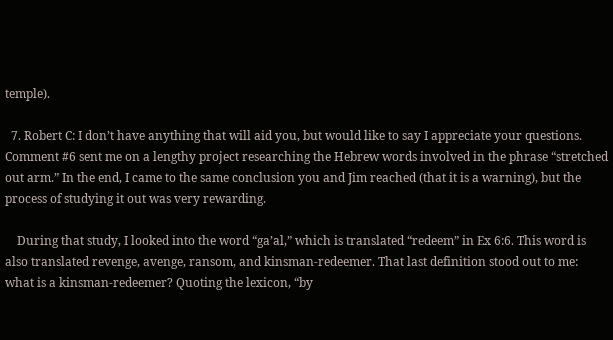temple).

  7. Robert C: I don’t have anything that will aid you, but would like to say I appreciate your questions. Comment #6 sent me on a lengthy project researching the Hebrew words involved in the phrase “stretched out arm.” In the end, I came to the same conclusion you and Jim reached (that it is a warning), but the process of studying it out was very rewarding.

    During that study, I looked into the word “ga’al,” which is translated “redeem” in Ex 6:6. This word is also translated revenge, avenge, ransom, and kinsman-redeemer. That last definition stood out to me: what is a kinsman-redeemer? Quoting the lexicon, “by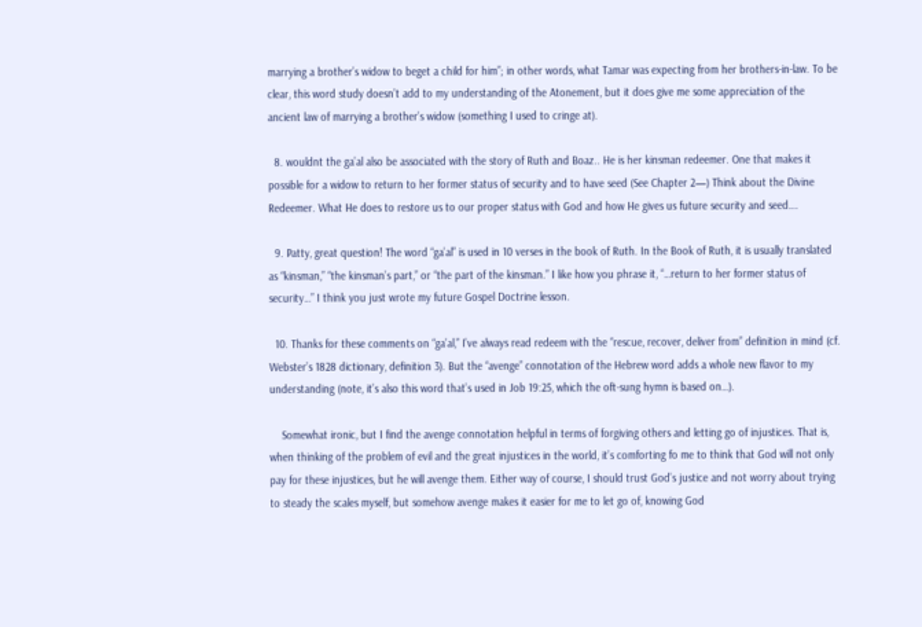marrying a brother’s widow to beget a child for him”; in other words, what Tamar was expecting from her brothers-in-law. To be clear, this word study doesn’t add to my understanding of the Atonement, but it does give me some appreciation of the ancient law of marrying a brother’s widow (something I used to cringe at).

  8. wouldnt the ga’al also be associated with the story of Ruth and Boaz.. He is her kinsman redeemer. One that makes it possible for a widow to return to her former status of security and to have seed (See Chapter 2—) Think about the Divine Redeemer. What He does to restore us to our proper status with God and how He gives us future security and seed….

  9. Patty, great question! The word “ga’al” is used in 10 verses in the book of Ruth. In the Book of Ruth, it is usually translated as “kinsman,” “the kinsman’s part,” or “the part of the kinsman.” I like how you phrase it, “…return to her former status of security…” I think you just wrote my future Gospel Doctrine lesson.

  10. Thanks for these comments on “ga’al,” I’ve always read redeem with the “rescue, recover, deliver from” definition in mind (cf. Webster’s 1828 dictionary, definition 3). But the “avenge” connotation of the Hebrew word adds a whole new flavor to my understanding (note, it’s also this word that’s used in Job 19:25, which the oft-sung hymn is based on…).

    Somewhat ironic, but I find the avenge connotation helpful in terms of forgiving others and letting go of injustices. That is, when thinking of the problem of evil and the great injustices in the world, it’s comforting fo me to think that God will not only pay for these injustices, but he will avenge them. Either way of course, I should trust God’s justice and not worry about trying to steady the scales myself, but somehow avenge makes it easier for me to let go of, knowing God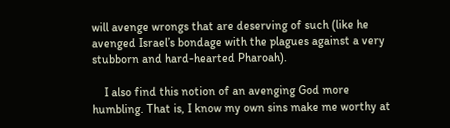will avenge wrongs that are deserving of such (like he avenged Israel’s bondage with the plagues against a very stubborn and hard-hearted Pharoah).

    I also find this notion of an avenging God more humbling. That is, I know my own sins make me worthy at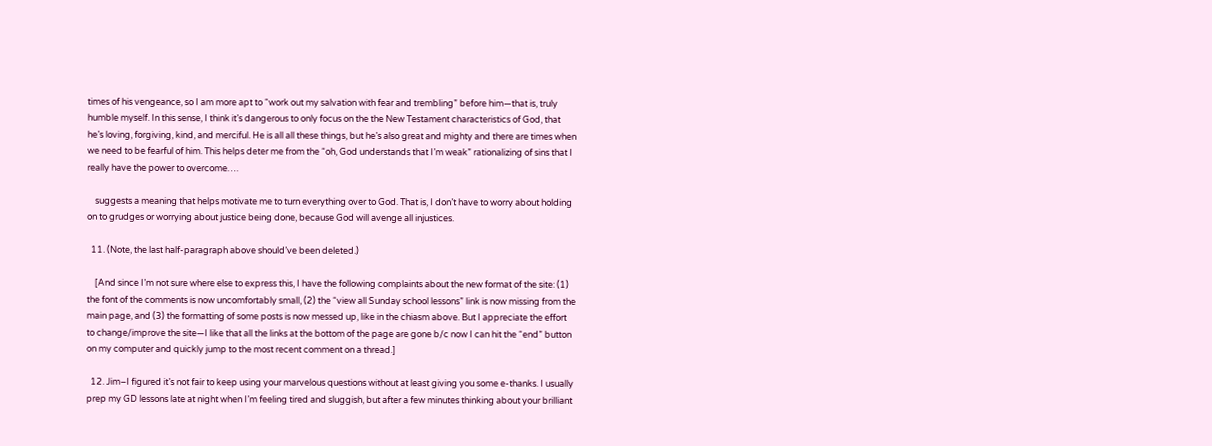times of his vengeance, so I am more apt to “work out my salvation with fear and trembling” before him—that is, truly humble myself. In this sense, I think it’s dangerous to only focus on the the New Testament characteristics of God, that he’s loving, forgiving, kind, and merciful. He is all all these things, but he’s also great and mighty and there are times when we need to be fearful of him. This helps deter me from the “oh, God understands that I’m weak” rationalizing of sins that I really have the power to overcome….

    suggests a meaning that helps motivate me to turn everything over to God. That is, I don’t have to worry about holding on to grudges or worrying about justice being done, because God will avenge all injustices.

  11. (Note, the last half-paragraph above should’ve been deleted.)

    [And since I’m not sure where else to express this, I have the following complaints about the new format of the site: (1) the font of the comments is now uncomfortably small, (2) the “view all Sunday school lessons” link is now missing from the main page, and (3) the formatting of some posts is now messed up, like in the chiasm above. But I appreciate the effort to change/improve the site—I like that all the links at the bottom of the page are gone b/c now I can hit the “end” button on my computer and quickly jump to the most recent comment on a thread.]

  12. Jim–I figured it’s not fair to keep using your marvelous questions without at least giving you some e-thanks. I usually prep my GD lessons late at night when I’m feeling tired and sluggish, but after a few minutes thinking about your brilliant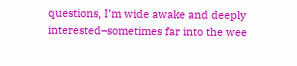questions, I’m wide awake and deeply interested–sometimes far into the wee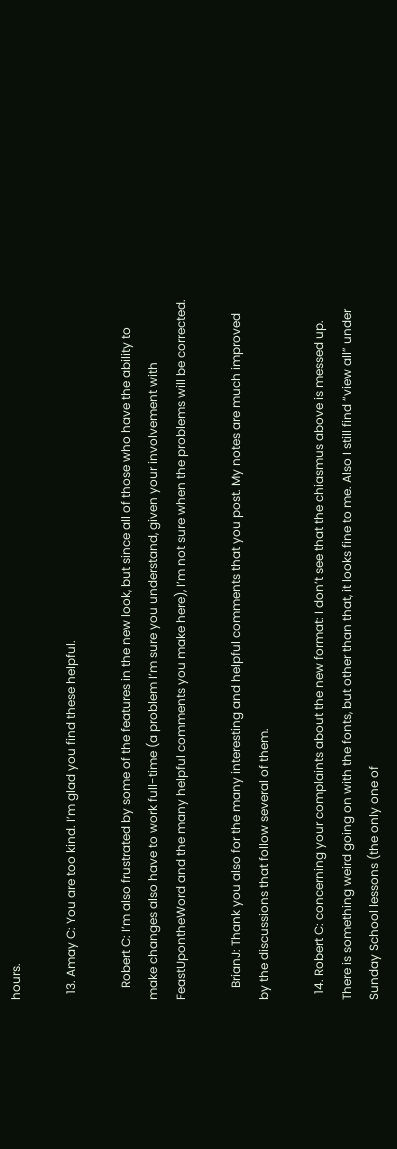hours.

  13. Amay C: You are too kind. I’m glad you find these helpful.

    Robert C: I’m also frustrated by some of the features in the new look, but since all of those who have the ability to make changes also have to work full-time (a problem I’m sure you understand, given your involvement with FeastUpontheWord and the many helpful comments you make here), I’m not sure when the problems will be corrected.

    BrianJ: Thank you also for the many interesting and helpful comments that you post. My notes are much improved by the discussions that follow several of them.

  14. Robert C: concerning your complaints about the new format: I don’t see that the chiasmus above is messed up. There is something weird going on with the fonts, but other than that, it looks fine to me. Also I still find “view all” under Sunday School lessons (the only one of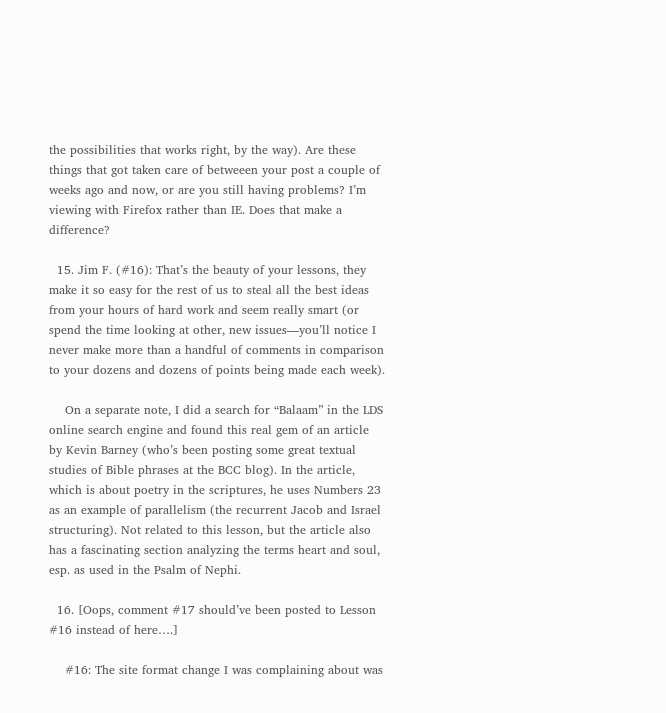the possibilities that works right, by the way). Are these things that got taken care of betweeen your post a couple of weeks ago and now, or are you still having problems? I’m viewing with Firefox rather than IE. Does that make a difference?

  15. Jim F. (#16): That’s the beauty of your lessons, they make it so easy for the rest of us to steal all the best ideas from your hours of hard work and seem really smart (or spend the time looking at other, new issues—you’ll notice I never make more than a handful of comments in comparison to your dozens and dozens of points being made each week).

    On a separate note, I did a search for “Balaam” in the LDS online search engine and found this real gem of an article by Kevin Barney (who’s been posting some great textual studies of Bible phrases at the BCC blog). In the article, which is about poetry in the scriptures, he uses Numbers 23 as an example of parallelism (the recurrent Jacob and Israel structuring). Not related to this lesson, but the article also has a fascinating section analyzing the terms heart and soul, esp. as used in the Psalm of Nephi.

  16. [Oops, comment #17 should’ve been posted to Lesson #16 instead of here….]

    #16: The site format change I was complaining about was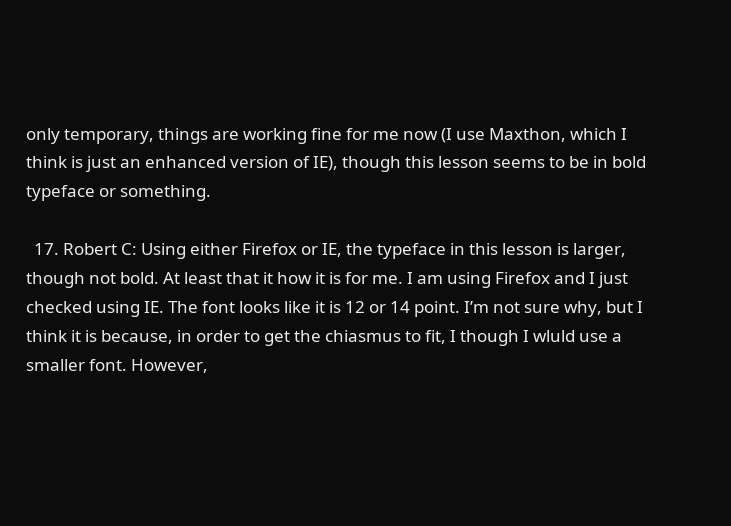only temporary, things are working fine for me now (I use Maxthon, which I think is just an enhanced version of IE), though this lesson seems to be in bold typeface or something.

  17. Robert C: Using either Firefox or IE, the typeface in this lesson is larger, though not bold. At least that it how it is for me. I am using Firefox and I just checked using IE. The font looks like it is 12 or 14 point. I’m not sure why, but I think it is because, in order to get the chiasmus to fit, I though I wluld use a smaller font. However,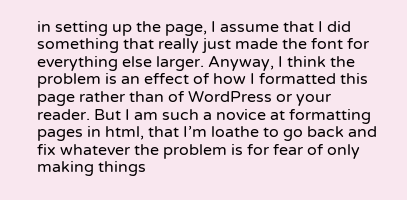in setting up the page, I assume that I did something that really just made the font for everything else larger. Anyway, I think the problem is an effect of how I formatted this page rather than of WordPress or your reader. But I am such a novice at formatting pages in html, that I’m loathe to go back and fix whatever the problem is for fear of only making things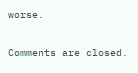worse.

Comments are closed.